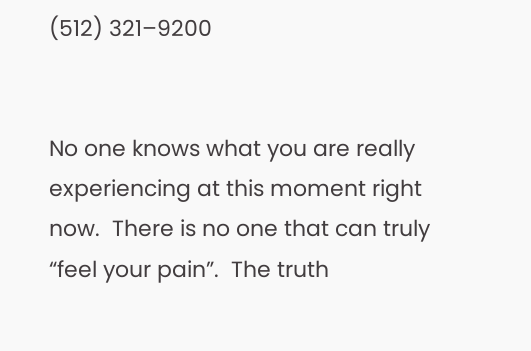(512) 321–9200


No one knows what you are really experiencing at this moment right now.  There is no one that can truly “feel your pain”.  The truth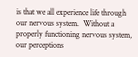is that we all experience life through our nervous system.  Without a properly functioning nervous system, our perceptions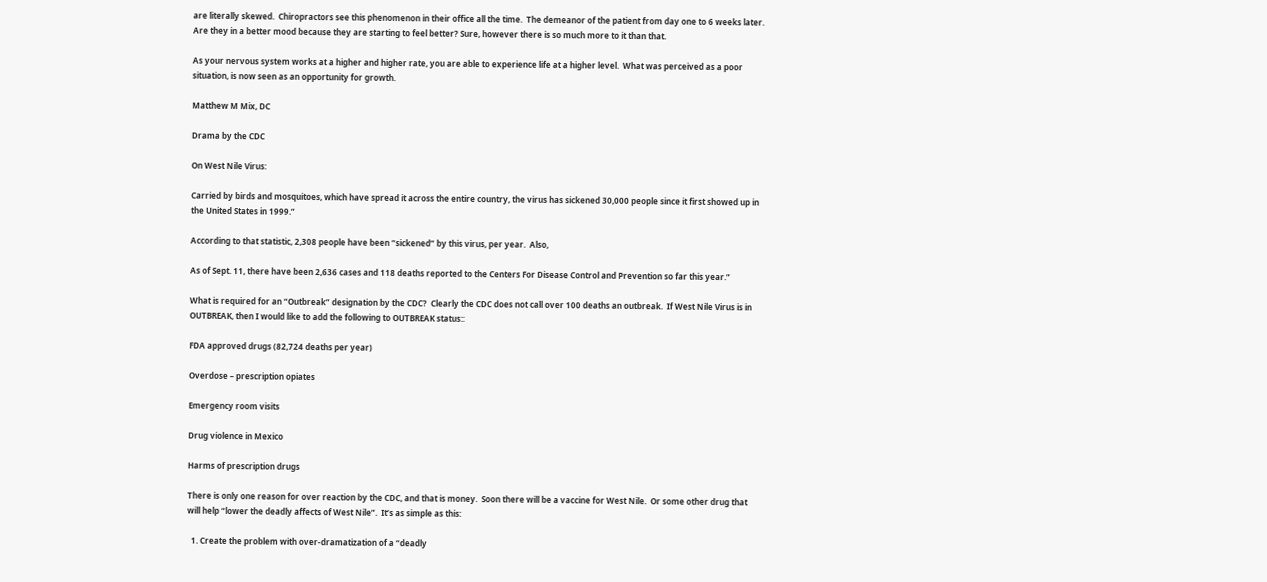are literally skewed.  Chiropractors see this phenomenon in their office all the time.  The demeanor of the patient from day one to 6 weeks later.  Are they in a better mood because they are starting to feel better? Sure, however there is so much more to it than that.

As your nervous system works at a higher and higher rate, you are able to experience life at a higher level.  What was perceived as a poor situation, is now seen as an opportunity for growth.

Matthew M Mix, DC

Drama by the CDC

On West Nile Virus:

Carried by birds and mosquitoes, which have spread it across the entire country, the virus has sickened 30,000 people since it first showed up in the United States in 1999.”

According to that statistic, 2,308 people have been “sickened” by this virus, per year.  Also,

As of Sept. 11, there have been 2,636 cases and 118 deaths reported to the Centers For Disease Control and Prevention so far this year.”

What is required for an “Outbreak” designation by the CDC?  Clearly the CDC does not call over 100 deaths an outbreak.  If West Nile Virus is in OUTBREAK, then I would like to add the following to OUTBREAK status::

FDA approved drugs (82,724 deaths per year)

Overdose – prescription opiates

Emergency room visits

Drug violence in Mexico

Harms of prescription drugs

There is only one reason for over reaction by the CDC, and that is money.  Soon there will be a vaccine for West Nile.  Or some other drug that will help “lower the deadly affects of West Nile”.  It’s as simple as this:

  1. Create the problem with over-dramatization of a “deadly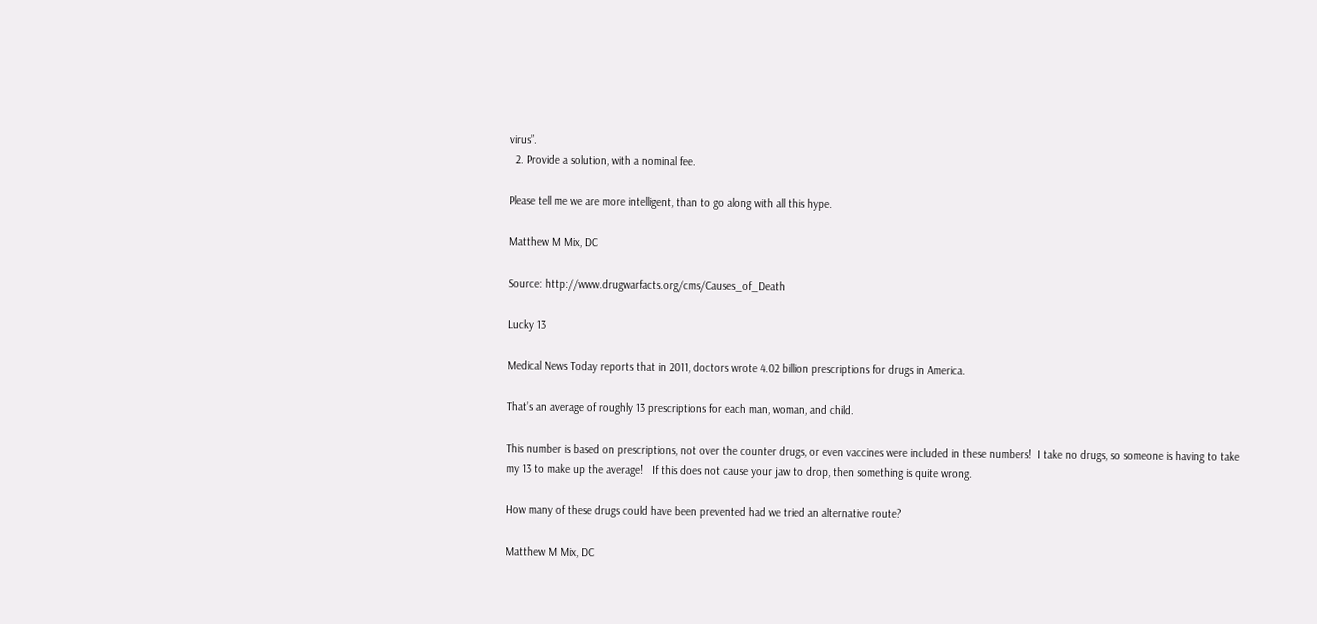virus”.
  2. Provide a solution, with a nominal fee.

Please tell me we are more intelligent, than to go along with all this hype.

Matthew M Mix, DC

Source: http://www.drugwarfacts.org/cms/Causes_of_Death

Lucky 13

Medical News Today reports that in 2011, doctors wrote 4.02 billion prescriptions for drugs in America.

That’s an average of roughly 13 prescriptions for each man, woman, and child.

This number is based on prescriptions, not over the counter drugs, or even vaccines were included in these numbers!  I take no drugs, so someone is having to take my 13 to make up the average!   If this does not cause your jaw to drop, then something is quite wrong.

How many of these drugs could have been prevented had we tried an alternative route?

Matthew M Mix, DC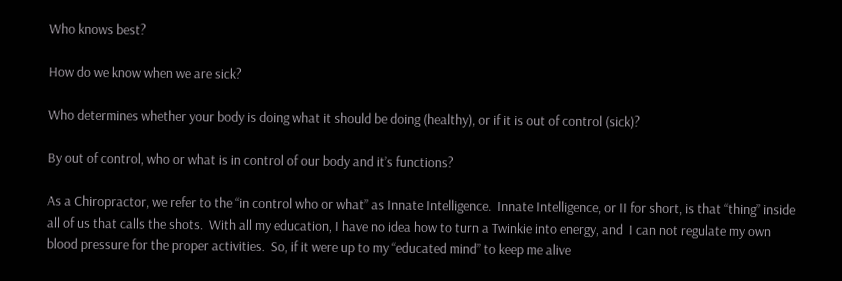Who knows best?

How do we know when we are sick?

Who determines whether your body is doing what it should be doing (healthy), or if it is out of control (sick)?

By out of control, who or what is in control of our body and it’s functions?

As a Chiropractor, we refer to the “in control who or what” as Innate Intelligence.  Innate Intelligence, or II for short, is that “thing” inside all of us that calls the shots.  With all my education, I have no idea how to turn a Twinkie into energy, and  I can not regulate my own blood pressure for the proper activities.  So, if it were up to my “educated mind” to keep me alive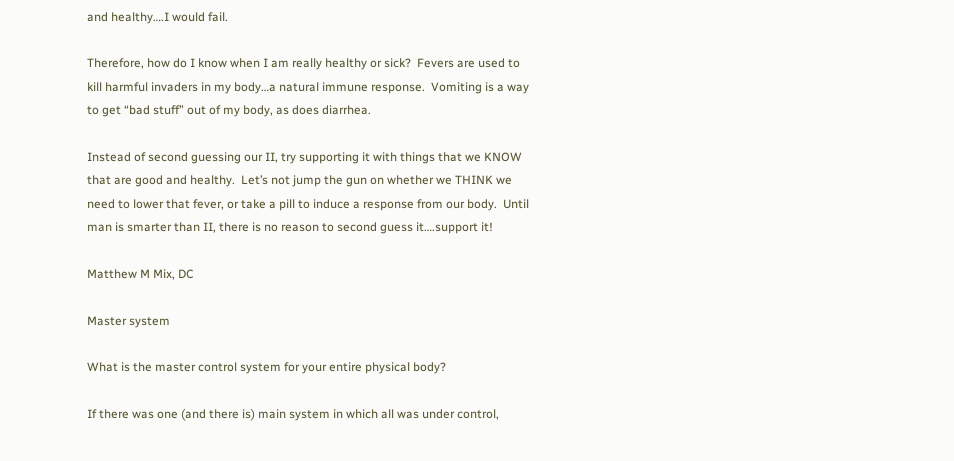and healthy….I would fail.

Therefore, how do I know when I am really healthy or sick?  Fevers are used to kill harmful invaders in my body…a natural immune response.  Vomiting is a way to get “bad stuff” out of my body, as does diarrhea.

Instead of second guessing our II, try supporting it with things that we KNOW that are good and healthy.  Let’s not jump the gun on whether we THINK we need to lower that fever, or take a pill to induce a response from our body.  Until man is smarter than II, there is no reason to second guess it….support it!

Matthew M Mix, DC

Master system

What is the master control system for your entire physical body?

If there was one (and there is) main system in which all was under control,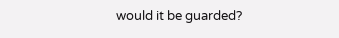would it be guarded?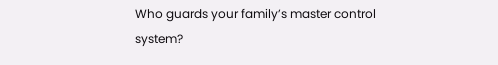Who guards your family’s master control system?